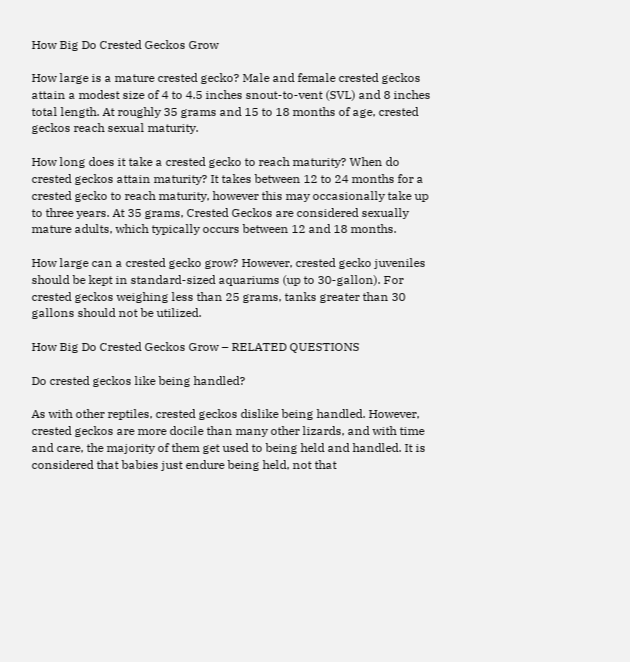How Big Do Crested Geckos Grow

How large is a mature crested gecko? Male and female crested geckos attain a modest size of 4 to 4.5 inches snout-to-vent (SVL) and 8 inches total length. At roughly 35 grams and 15 to 18 months of age, crested geckos reach sexual maturity.

How long does it take a crested gecko to reach maturity? When do crested geckos attain maturity? It takes between 12 to 24 months for a crested gecko to reach maturity, however this may occasionally take up to three years. At 35 grams, Crested Geckos are considered sexually mature adults, which typically occurs between 12 and 18 months.

How large can a crested gecko grow? However, crested gecko juveniles should be kept in standard-sized aquariums (up to 30-gallon). For crested geckos weighing less than 25 grams, tanks greater than 30 gallons should not be utilized.

How Big Do Crested Geckos Grow – RELATED QUESTIONS

Do crested geckos like being handled?

As with other reptiles, crested geckos dislike being handled. However, crested geckos are more docile than many other lizards, and with time and care, the majority of them get used to being held and handled. It is considered that babies just endure being held, not that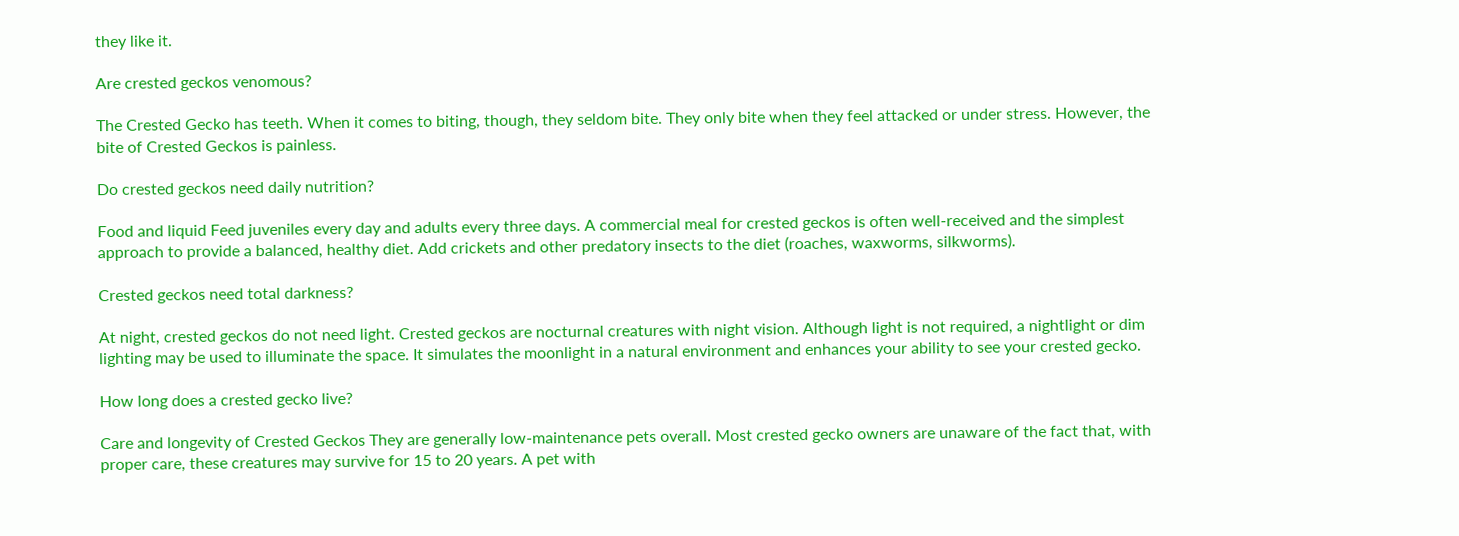they like it.

Are crested geckos venomous?

The Crested Gecko has teeth. When it comes to biting, though, they seldom bite. They only bite when they feel attacked or under stress. However, the bite of Crested Geckos is painless.

Do crested geckos need daily nutrition?

Food and liquid Feed juveniles every day and adults every three days. A commercial meal for crested geckos is often well-received and the simplest approach to provide a balanced, healthy diet. Add crickets and other predatory insects to the diet (roaches, waxworms, silkworms).

Crested geckos need total darkness?

At night, crested geckos do not need light. Crested geckos are nocturnal creatures with night vision. Although light is not required, a nightlight or dim lighting may be used to illuminate the space. It simulates the moonlight in a natural environment and enhances your ability to see your crested gecko.

How long does a crested gecko live?

Care and longevity of Crested Geckos They are generally low-maintenance pets overall. Most crested gecko owners are unaware of the fact that, with proper care, these creatures may survive for 15 to 20 years. A pet with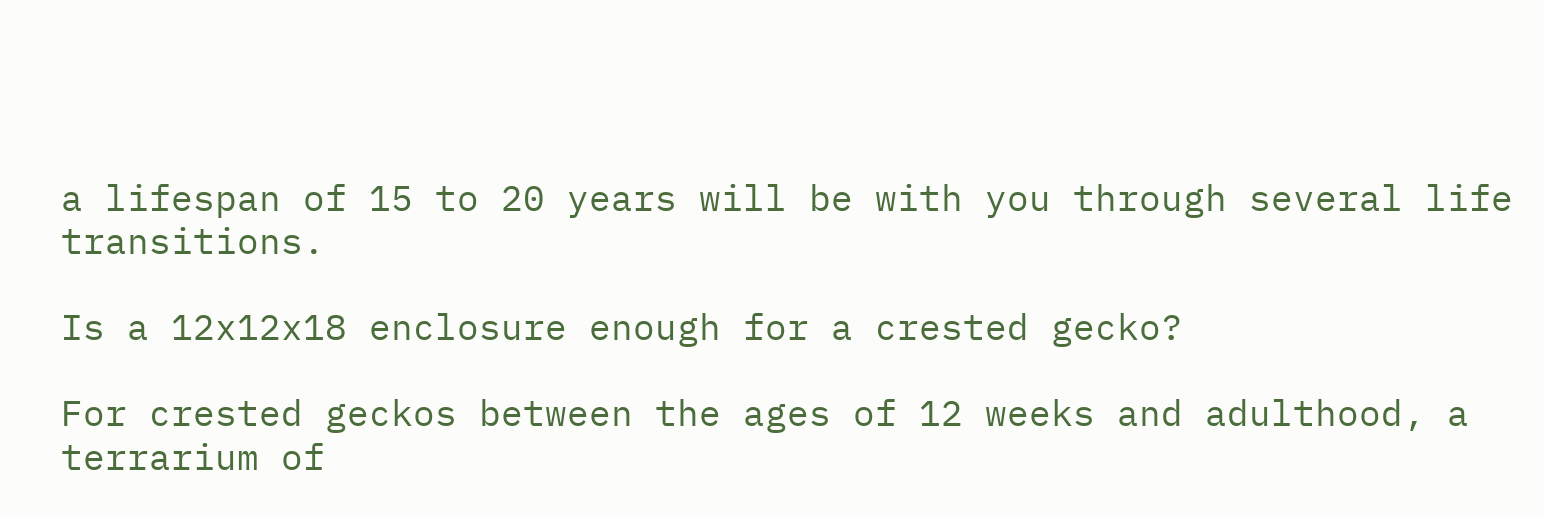a lifespan of 15 to 20 years will be with you through several life transitions.

Is a 12x12x18 enclosure enough for a crested gecko?

For crested geckos between the ages of 12 weeks and adulthood, a terrarium of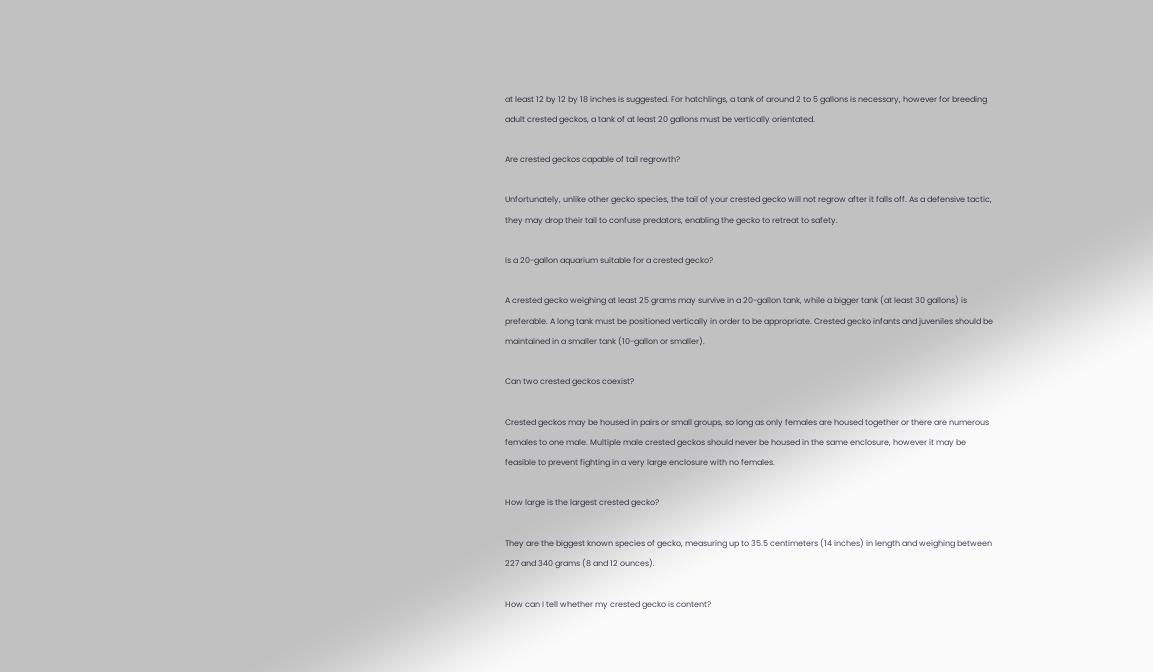at least 12 by 12 by 18 inches is suggested. For hatchlings, a tank of around 2 to 5 gallons is necessary, however for breeding adult crested geckos, a tank of at least 20 gallons must be vertically orientated.

Are crested geckos capable of tail regrowth?

Unfortunately, unlike other gecko species, the tail of your crested gecko will not regrow after it falls off. As a defensive tactic, they may drop their tail to confuse predators, enabling the gecko to retreat to safety.

Is a 20-gallon aquarium suitable for a crested gecko?

A crested gecko weighing at least 25 grams may survive in a 20-gallon tank, while a bigger tank (at least 30 gallons) is preferable. A long tank must be positioned vertically in order to be appropriate. Crested gecko infants and juveniles should be maintained in a smaller tank (10-gallon or smaller).

Can two crested geckos coexist?

Crested geckos may be housed in pairs or small groups, so long as only females are housed together or there are numerous females to one male. Multiple male crested geckos should never be housed in the same enclosure, however it may be feasible to prevent fighting in a very large enclosure with no females.

How large is the largest crested gecko?

They are the biggest known species of gecko, measuring up to 35.5 centimeters (14 inches) in length and weighing between 227 and 340 grams (8 and 12 ounces).

How can I tell whether my crested gecko is content?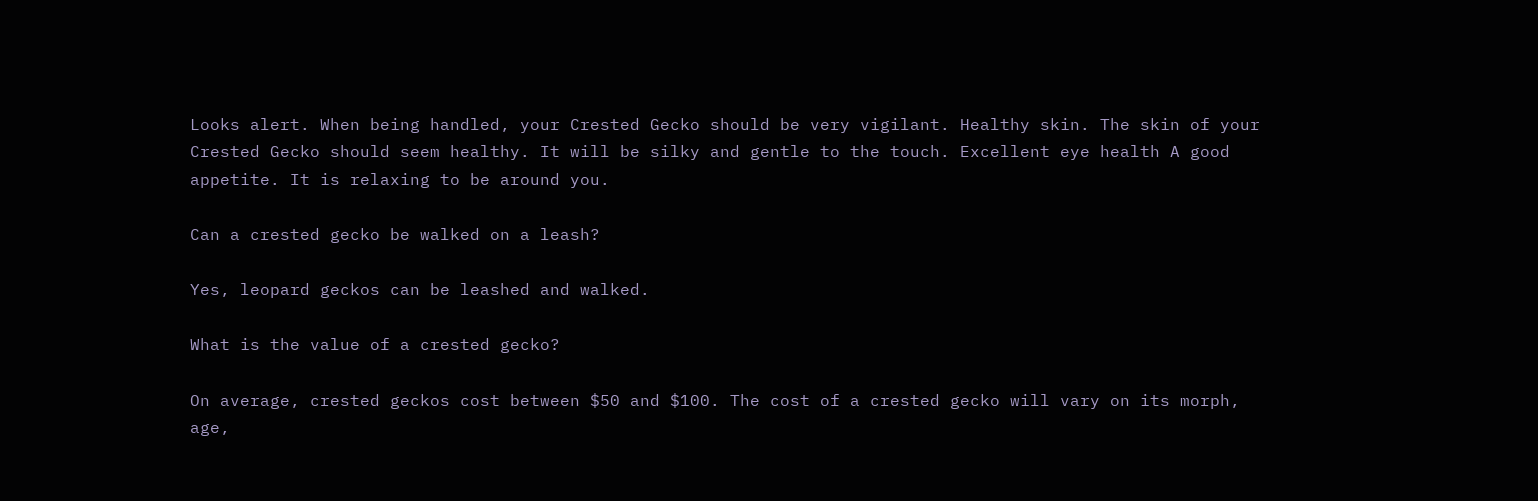Looks alert. When being handled, your Crested Gecko should be very vigilant. Healthy skin. The skin of your Crested Gecko should seem healthy. It will be silky and gentle to the touch. Excellent eye health A good appetite. It is relaxing to be around you.

Can a crested gecko be walked on a leash?

Yes, leopard geckos can be leashed and walked.

What is the value of a crested gecko?

On average, crested geckos cost between $50 and $100. The cost of a crested gecko will vary on its morph, age,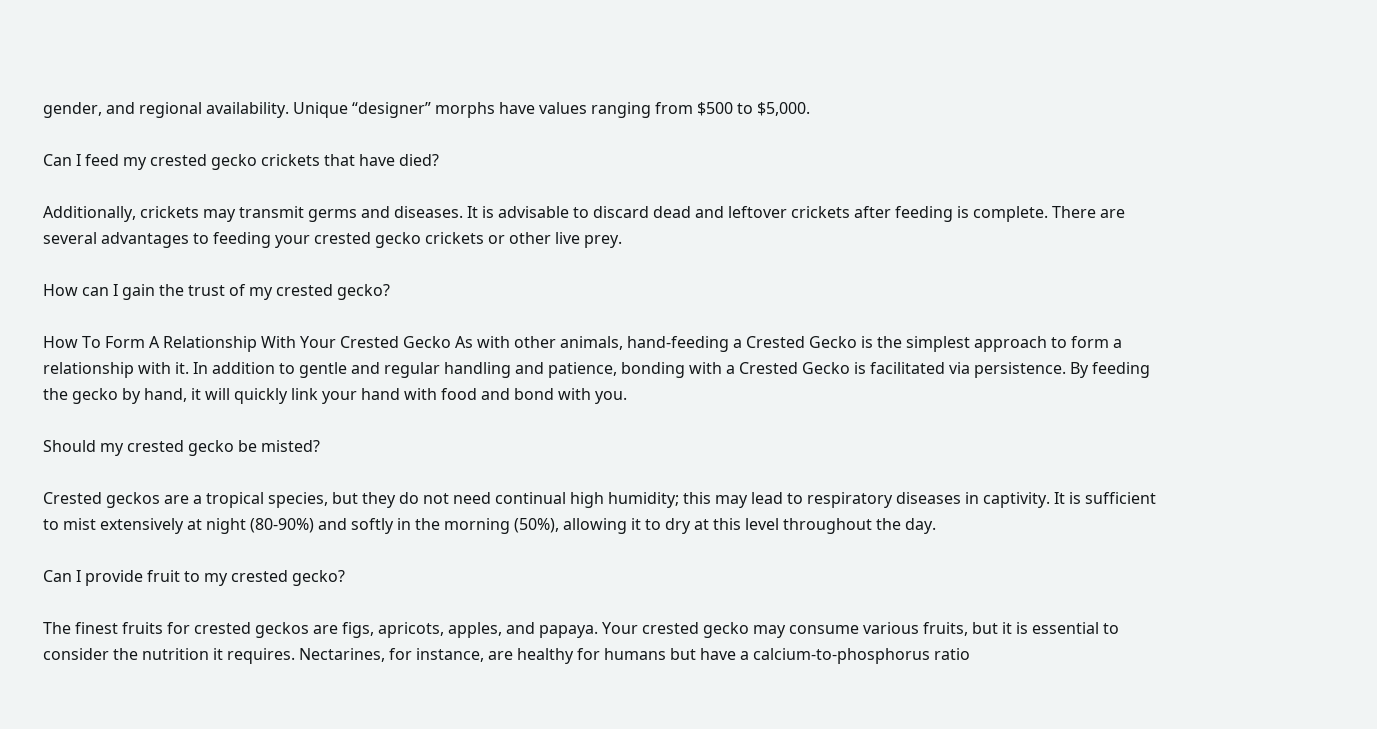gender, and regional availability. Unique “designer” morphs have values ranging from $500 to $5,000.

Can I feed my crested gecko crickets that have died?

Additionally, crickets may transmit germs and diseases. It is advisable to discard dead and leftover crickets after feeding is complete. There are several advantages to feeding your crested gecko crickets or other live prey.

How can I gain the trust of my crested gecko?

How To Form A Relationship With Your Crested Gecko As with other animals, hand-feeding a Crested Gecko is the simplest approach to form a relationship with it. In addition to gentle and regular handling and patience, bonding with a Crested Gecko is facilitated via persistence. By feeding the gecko by hand, it will quickly link your hand with food and bond with you.

Should my crested gecko be misted?

Crested geckos are a tropical species, but they do not need continual high humidity; this may lead to respiratory diseases in captivity. It is sufficient to mist extensively at night (80-90%) and softly in the morning (50%), allowing it to dry at this level throughout the day.

Can I provide fruit to my crested gecko?

The finest fruits for crested geckos are figs, apricots, apples, and papaya. Your crested gecko may consume various fruits, but it is essential to consider the nutrition it requires. Nectarines, for instance, are healthy for humans but have a calcium-to-phosphorus ratio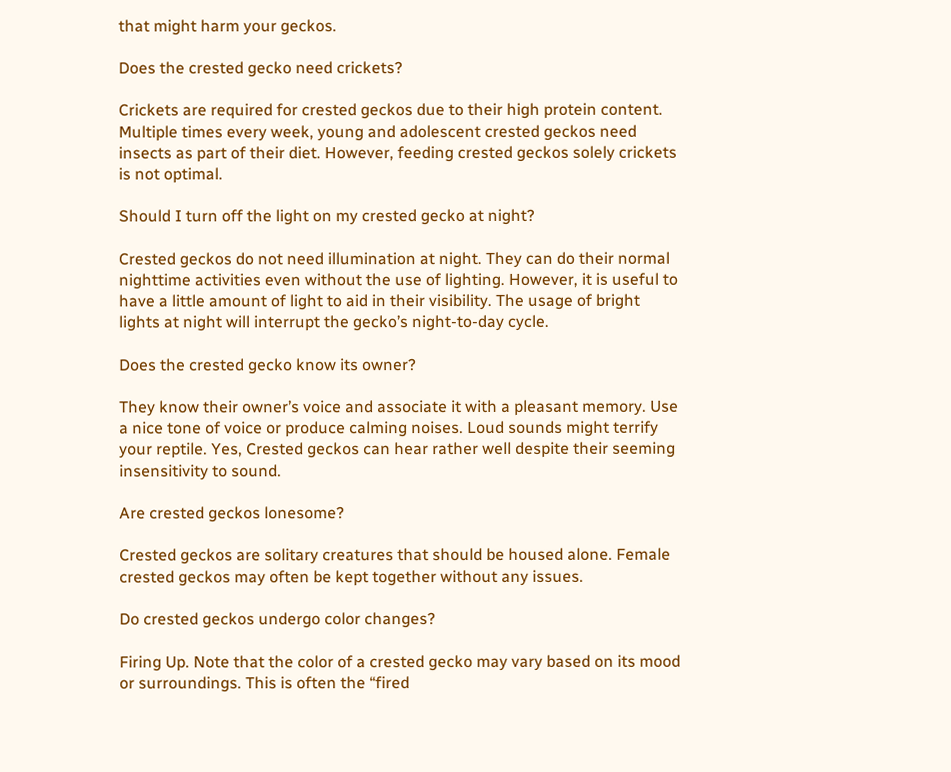that might harm your geckos.

Does the crested gecko need crickets?

Crickets are required for crested geckos due to their high protein content. Multiple times every week, young and adolescent crested geckos need insects as part of their diet. However, feeding crested geckos solely crickets is not optimal.

Should I turn off the light on my crested gecko at night?

Crested geckos do not need illumination at night. They can do their normal nighttime activities even without the use of lighting. However, it is useful to have a little amount of light to aid in their visibility. The usage of bright lights at night will interrupt the gecko’s night-to-day cycle.

Does the crested gecko know its owner?

They know their owner’s voice and associate it with a pleasant memory. Use a nice tone of voice or produce calming noises. Loud sounds might terrify your reptile. Yes, Crested geckos can hear rather well despite their seeming insensitivity to sound.

Are crested geckos lonesome?

Crested geckos are solitary creatures that should be housed alone. Female crested geckos may often be kept together without any issues.

Do crested geckos undergo color changes?

Firing Up. Note that the color of a crested gecko may vary based on its mood or surroundings. This is often the “fired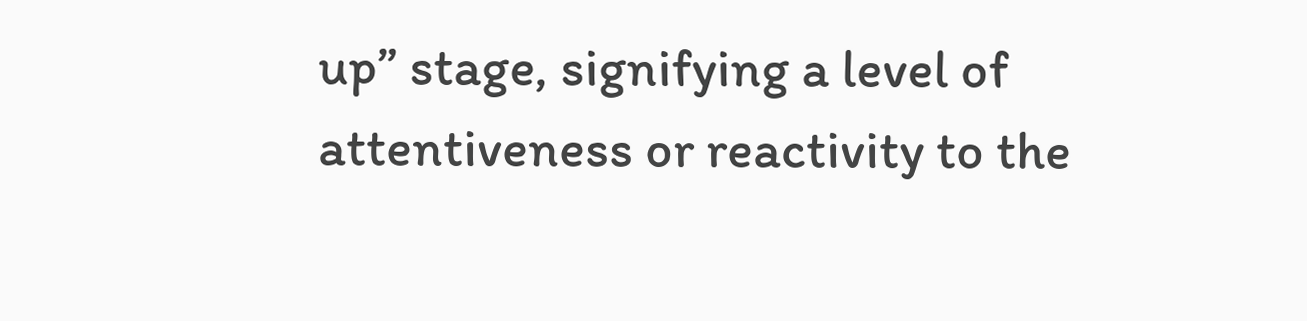up” stage, signifying a level of attentiveness or reactivity to the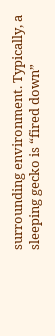surrounding environment. Typically, a sleeping gecko is “fired down”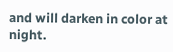and will darken in color at night.